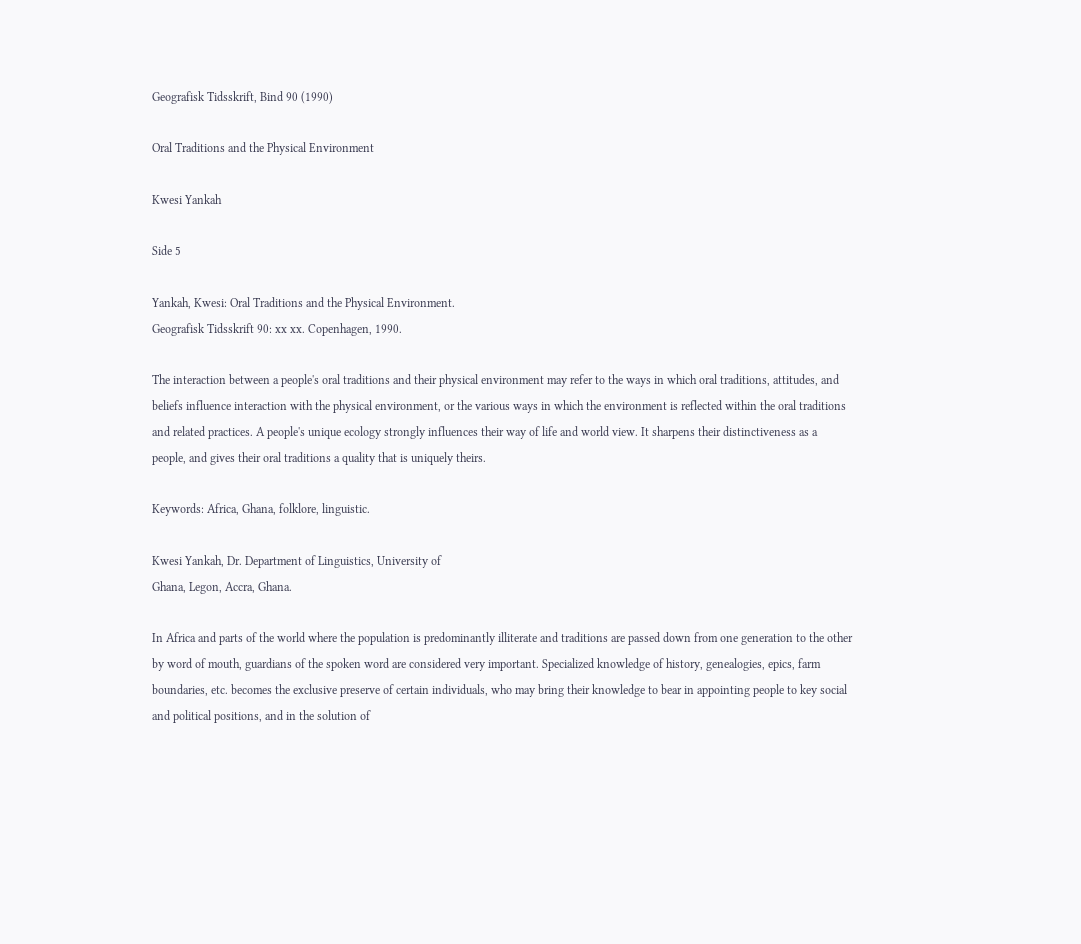Geografisk Tidsskrift, Bind 90 (1990)

Oral Traditions and the Physical Environment

Kwesi Yankah

Side 5

Yankah, Kwesi: Oral Traditions and the Physical Environment.
Geografisk Tidsskrift 90: xx xx. Copenhagen, 1990.

The interaction between a people's oral traditions and their physical environment may refer to the ways in which oral traditions, attitudes, and beliefs influence interaction with the physical environment, or the various ways in which the environment is reflected within the oral traditions and related practices. A people's unique ecology strongly influences their way of life and world view. It sharpens their distinctiveness as a people, and gives their oral traditions a quality that is uniquely theirs.

Keywords: Africa, Ghana, folklore, linguistic.

Kwesi Yankah, Dr. Department of Linguistics, University of
Ghana, Legon, Accra, Ghana.

In Africa and parts of the world where the population is predominantly illiterate and traditions are passed down from one generation to the other by word of mouth, guardians of the spoken word are considered very important. Specialized knowledge of history, genealogies, epics, farm boundaries, etc. becomes the exclusive preserve of certain individuals, who may bring their knowledge to bear in appointing people to key social and political positions, and in the solution of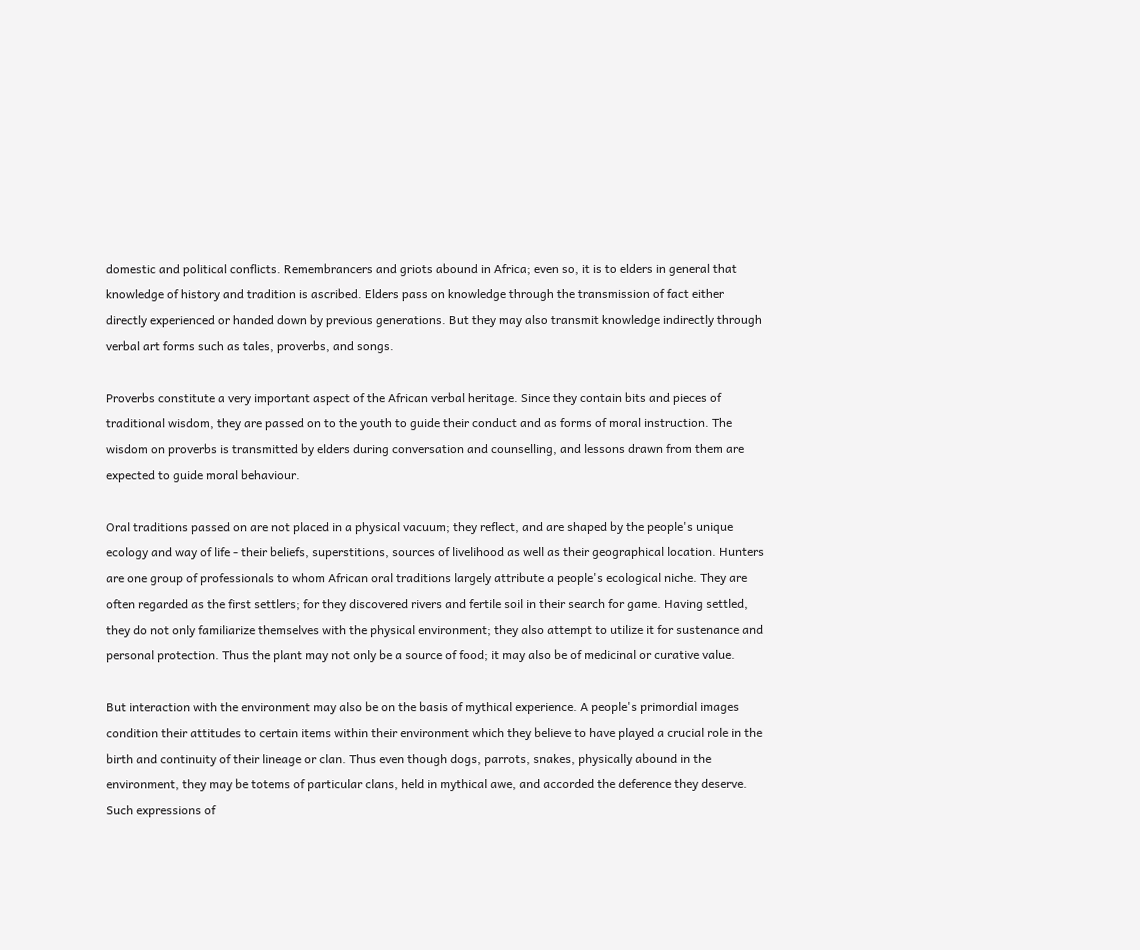domestic and political conflicts. Remembrancers and griots abound in Africa; even so, it is to elders in general that knowledge of history and tradition is ascribed. Elders pass on knowledge through the transmission of fact either directly experienced or handed down by previous generations. But they may also transmit knowledge indirectly through verbal art forms such as tales, proverbs, and songs.

Proverbs constitute a very important aspect of the African verbal heritage. Since they contain bits and pieces of traditional wisdom, they are passed on to the youth to guide their conduct and as forms of moral instruction. The wisdom on proverbs is transmitted by elders during conversation and counselling, and lessons drawn from them are expected to guide moral behaviour.

Oral traditions passed on are not placed in a physical vacuum; they reflect, and are shaped by the people's unique ecology and way of life - their beliefs, superstitions, sources of livelihood as well as their geographical location. Hunters are one group of professionals to whom African oral traditions largely attribute a people's ecological niche. They are often regarded as the first settlers; for they discovered rivers and fertile soil in their search for game. Having settled, they do not only familiarize themselves with the physical environment; they also attempt to utilize it for sustenance and personal protection. Thus the plant may not only be a source of food; it may also be of medicinal or curative value.

But interaction with the environment may also be on the basis of mythical experience. A people's primordial images condition their attitudes to certain items within their environment which they believe to have played a crucial role in the birth and continuity of their lineage or clan. Thus even though dogs, parrots, snakes, physically abound in the environment, they may be totems of particular clans, held in mythical awe, and accorded the deference they deserve. Such expressions of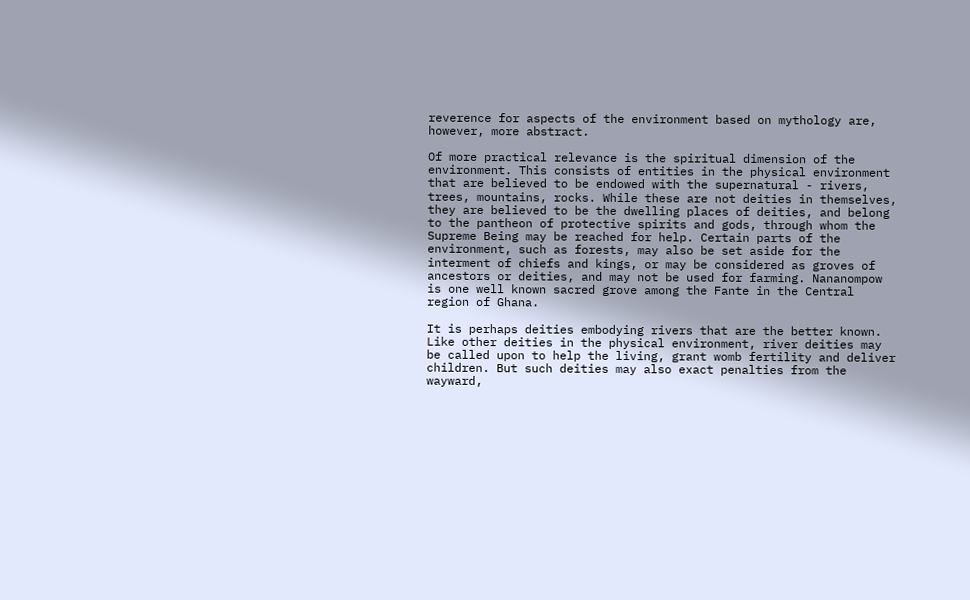reverence for aspects of the environment based on mythology are, however, more abstract.

Of more practical relevance is the spiritual dimension of the environment. This consists of entities in the physical environment that are believed to be endowed with the supernatural - rivers, trees, mountains, rocks. While these are not deities in themselves, they are believed to be the dwelling places of deities, and belong to the pantheon of protective spirits and gods, through whom the Supreme Being may be reached for help. Certain parts of the environment, such as forests, may also be set aside for the interment of chiefs and kings, or may be considered as groves of ancestors or deities, and may not be used for farming. Nananompow is one well known sacred grove among the Fante in the Central region of Ghana.

It is perhaps deities embodying rivers that are the better known. Like other deities in the physical environment, river deities may be called upon to help the living, grant womb fertility and deliver children. But such deities may also exact penalties from the wayward,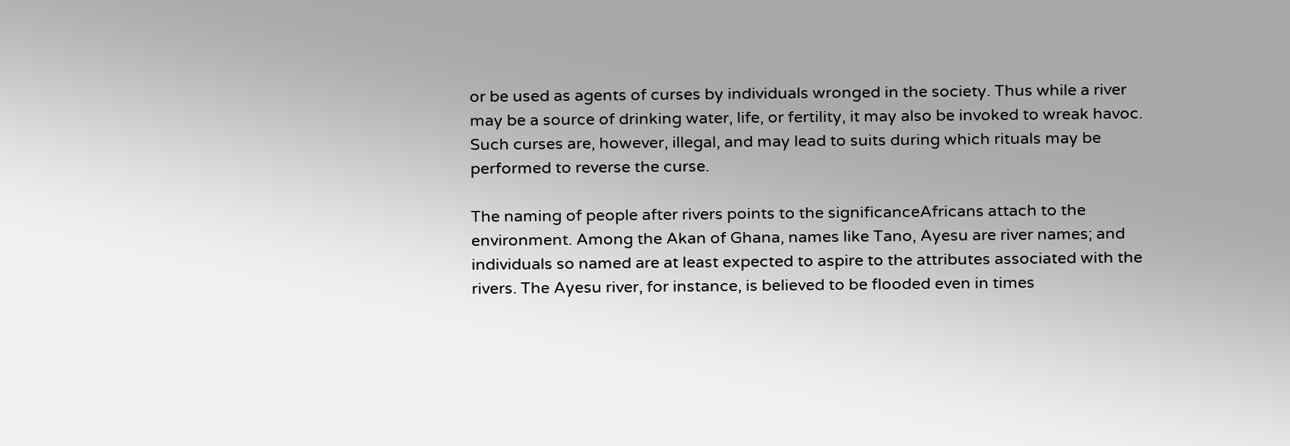or be used as agents of curses by individuals wronged in the society. Thus while a river may be a source of drinking water, life, or fertility, it may also be invoked to wreak havoc. Such curses are, however, illegal, and may lead to suits during which rituals may be performed to reverse the curse.

The naming of people after rivers points to the significanceAfricans attach to the environment. Among the Akan of Ghana, names like Tano, Ayesu are river names; and individuals so named are at least expected to aspire to the attributes associated with the rivers. The Ayesu river, for instance, is believed to be flooded even in times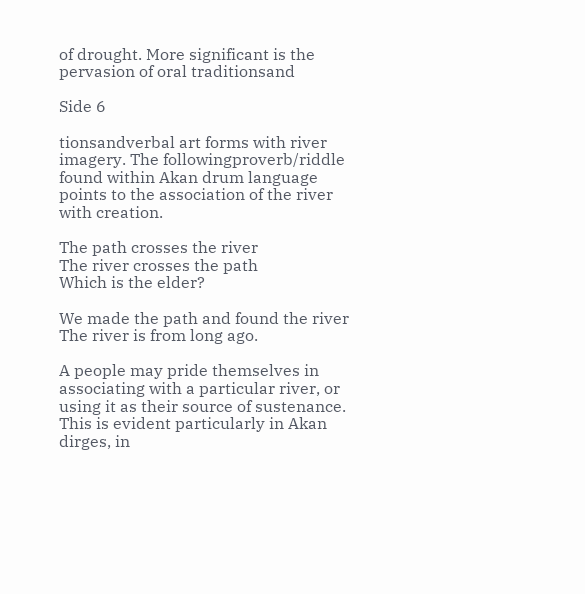of drought. More significant is the pervasion of oral traditionsand

Side 6

tionsandverbal art forms with river imagery. The followingproverb/riddle
found within Akan drum language
points to the association of the river with creation.

The path crosses the river
The river crosses the path
Which is the elder?

We made the path and found the river
The river is from long ago.

A people may pride themselves in associating with a particular river, or using it as their source of sustenance. This is evident particularly in Akan dirges, in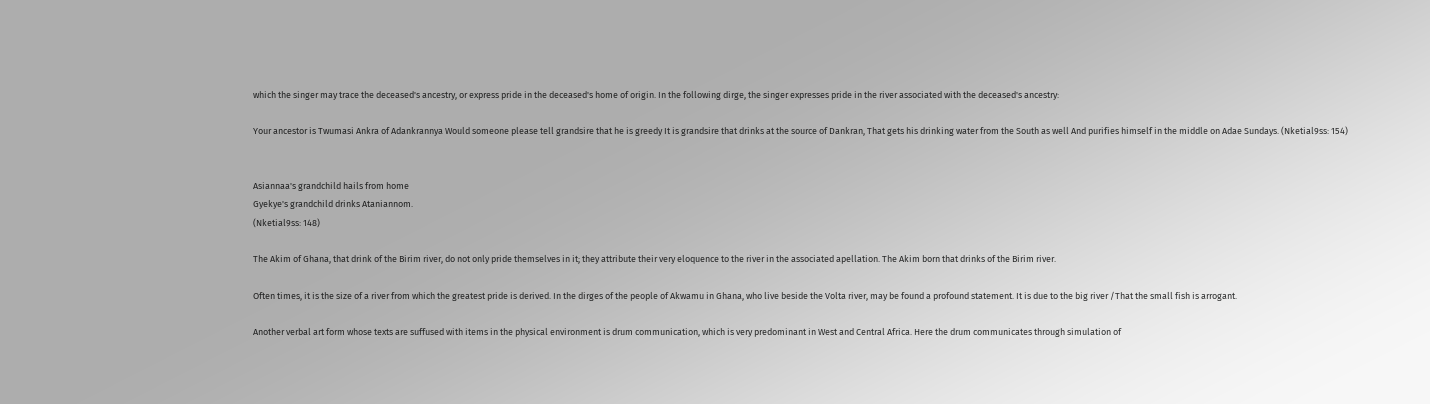which the singer may trace the deceased's ancestry, or express pride in the deceased's home of origin. In the following dirge, the singer expresses pride in the river associated with the deceased's ancestry:

Your ancestor is Twumasi Ankra of Adankrannya Would someone please tell grandsire that he is greedy It is grandsire that drinks at the source of Dankran, That gets his drinking water from the South as well And purifies himself in the middle on Adae Sundays. (Nketial9ss: 154)


Asiannaa's grandchild hails from home
Gyekye's grandchild drinks Ataniannom.
(Nketial9ss: 148)

The Akim of Ghana, that drink of the Birim river, do not only pride themselves in it; they attribute their very eloquence to the river in the associated apellation. The Akim born that drinks of the Birim river.

Often times, it is the size of a river from which the greatest pride is derived. In the dirges of the people of Akwamu in Ghana, who live beside the Volta river, may be found a profound statement. It is due to the big river /That the small fish is arrogant.

Another verbal art form whose texts are suffused with items in the physical environment is drum communication, which is very predominant in West and Central Africa. Here the drum communicates through simulation of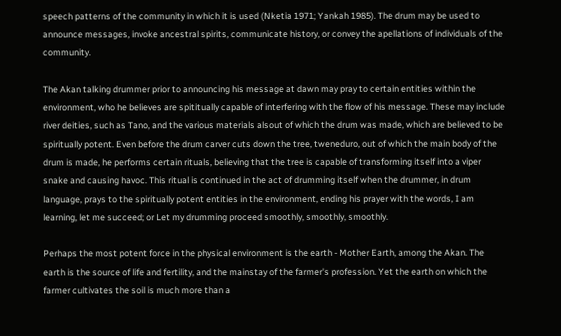speech patterns of the community in which it is used (Nketia 1971; Yankah 1985). The drum may be used to announce messages, invoke ancestral spirits, communicate history, or convey the apellations of individuals of the community.

The Akan talking drummer prior to announcing his message at dawn may pray to certain entities within the environment, who he believes are spititually capable of interfering with the flow of his message. These may include river deities, such as Tano, and the various materials alsout of which the drum was made, which are believed to be spiritually potent. Even before the drum carver cuts down the tree, tweneduro, out of which the main body of the drum is made, he performs certain rituals, believing that the tree is capable of transforming itself into a viper snake and causing havoc. This ritual is continued in the act of drumming itself when the drummer, in drum language, prays to the spiritually potent entities in the environment, ending his prayer with the words, I am learning, let me succeed; or Let my drumming proceed smoothly, smoothly, smoothly.

Perhaps the most potent force in the physical environment is the earth - Mother Earth, among the Akan. The earth is the source of life and fertility, and the mainstay of the farmer's profession. Yet the earth on which the farmer cultivates the soil is much more than a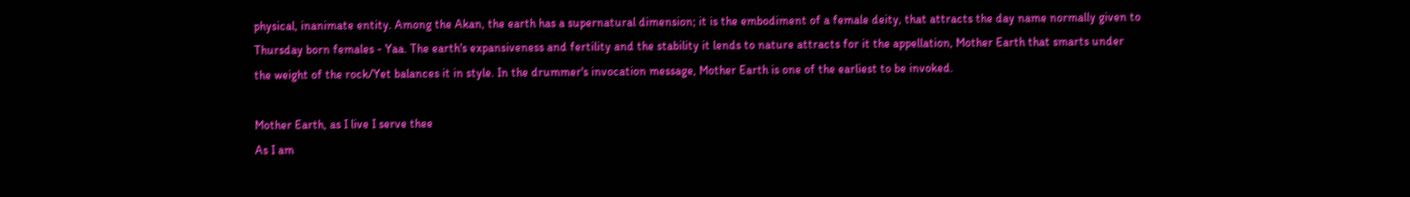physical, inanimate entity. Among the Akan, the earth has a supernatural dimension; it is the embodiment of a female deity, that attracts the day name normally given to Thursday born females - Yaa. The earth's expansiveness and fertility and the stability it lends to nature attracts for it the appellation, Mother Earth that smarts under the weight of the rock/Yet balances it in style. In the drummer's invocation message, Mother Earth is one of the earliest to be invoked.

Mother Earth, as I live I serve thee
As I am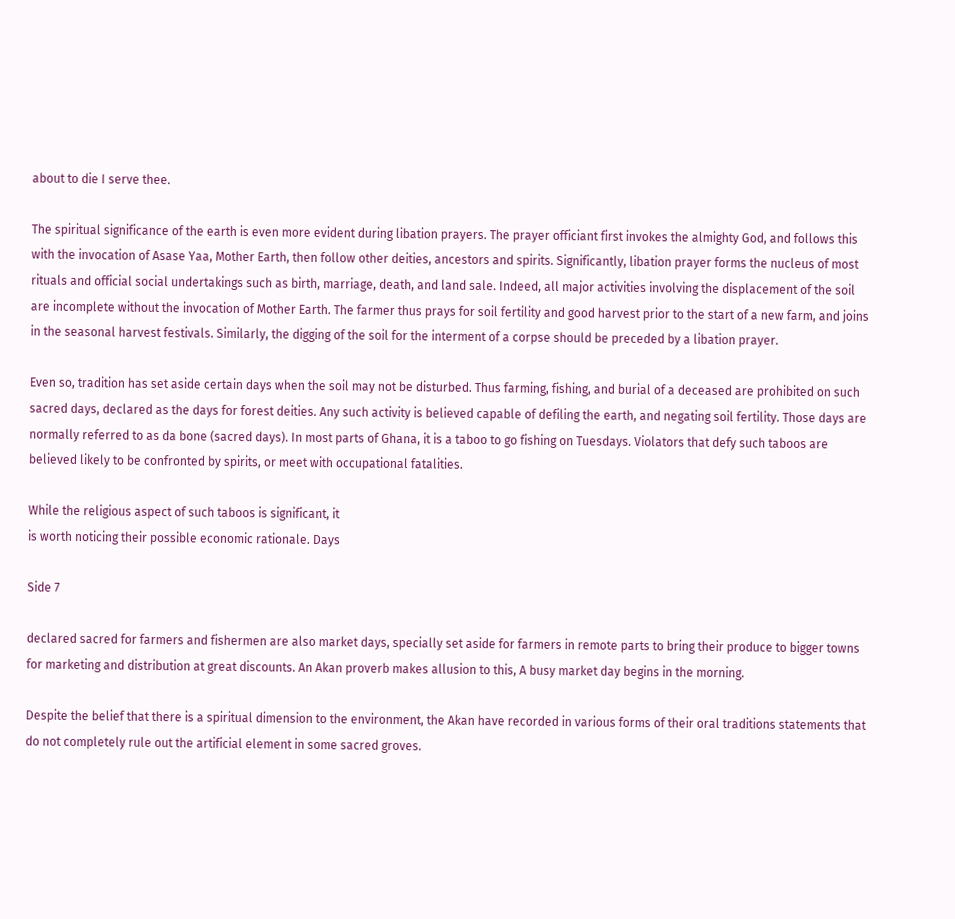about to die I serve thee.

The spiritual significance of the earth is even more evident during libation prayers. The prayer officiant first invokes the almighty God, and follows this with the invocation of Asase Yaa, Mother Earth, then follow other deities, ancestors and spirits. Significantly, libation prayer forms the nucleus of most rituals and official social undertakings such as birth, marriage, death, and land sale. Indeed, all major activities involving the displacement of the soil are incomplete without the invocation of Mother Earth. The farmer thus prays for soil fertility and good harvest prior to the start of a new farm, and joins in the seasonal harvest festivals. Similarly, the digging of the soil for the interment of a corpse should be preceded by a libation prayer.

Even so, tradition has set aside certain days when the soil may not be disturbed. Thus farming, fishing, and burial of a deceased are prohibited on such sacred days, declared as the days for forest deities. Any such activity is believed capable of defiling the earth, and negating soil fertility. Those days are normally referred to as da bone (sacred days). In most parts of Ghana, it is a taboo to go fishing on Tuesdays. Violators that defy such taboos are believed likely to be confronted by spirits, or meet with occupational fatalities.

While the religious aspect of such taboos is significant, it
is worth noticing their possible economic rationale. Days

Side 7

declared sacred for farmers and fishermen are also market days, specially set aside for farmers in remote parts to bring their produce to bigger towns for marketing and distribution at great discounts. An Akan proverb makes allusion to this, A busy market day begins in the morning.

Despite the belief that there is a spiritual dimension to the environment, the Akan have recorded in various forms of their oral traditions statements that do not completely rule out the artificial element in some sacred groves.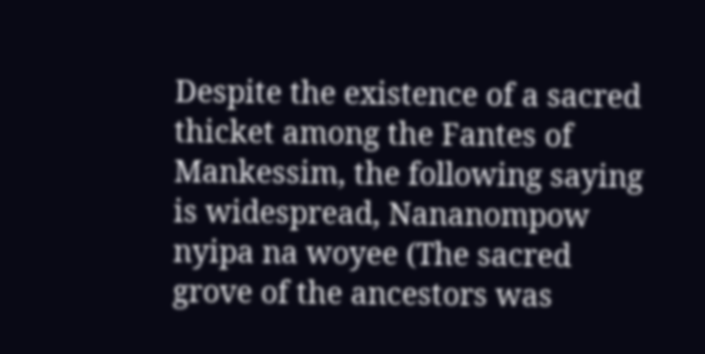Despite the existence of a sacred thicket among the Fantes of Mankessim, the following saying is widespread, Nananompow nyipa na woyee (The sacred grove of the ancestors was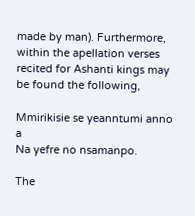made by man). Furthermore, within the apellation verses recited for Ashanti kings may be found the following,

Mmirikisie se yeanntumi anno a
Na yefre no nsamanpo.

The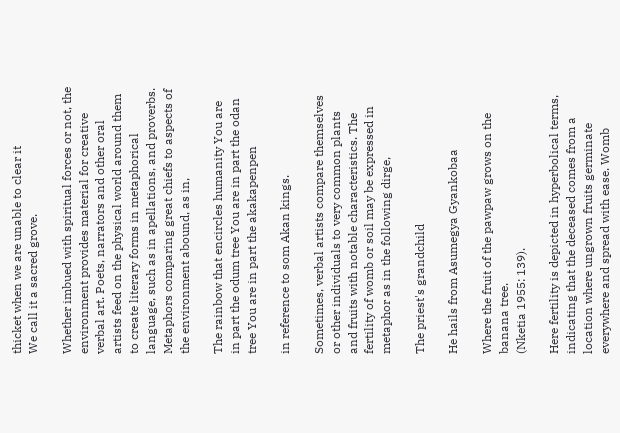thicket when we are unable to clear it
We call it a sacred grove.

Whether imbued with spiritual forces or not, the environment provides material for creative verbal art. Poets, narrators and other oral artists feed on the physical world around them to create literary forms in metaphorical language, such as in apellations, and proverbs. Metaphors comparing great chiefs to aspects of the environment abound, as in,

The rainbow that encircles humanity You are in part the odum tree You are in part the odan tree You are in part the akakapenpen

in reference to som Akan kings.

Sometimes, verbal artists compare themselves or other individuals to very common plants and fruits with notable characteristics. The fertility of womb or soil may be expressed in metaphor as in the following dirge,

The priest's grandchild

He hails from Asumegya Gyankobaa

Where the fruit of the pawpaw grows on the banana tree.
(Nketia 1955: 139).

Here fertility is depicted in hyperbolical terms, indicating that the deceased comes from a location where ungrown fruits germinate everywhere and spread with ease. Womb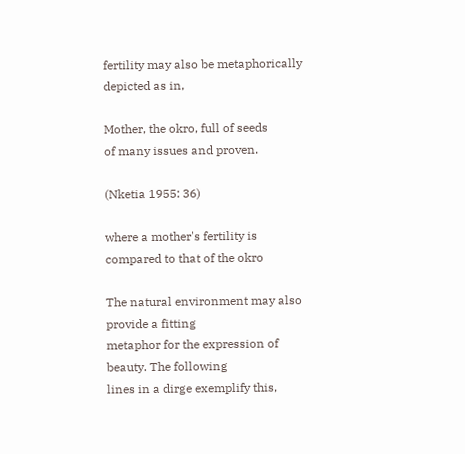fertility may also be metaphorically depicted as in,

Mother, the okro, full of seeds
of many issues and proven.

(Nketia 1955: 36)

where a mother's fertility is compared to that of the okro

The natural environment may also provide a fitting
metaphor for the expression of beauty. The following
lines in a dirge exemplify this,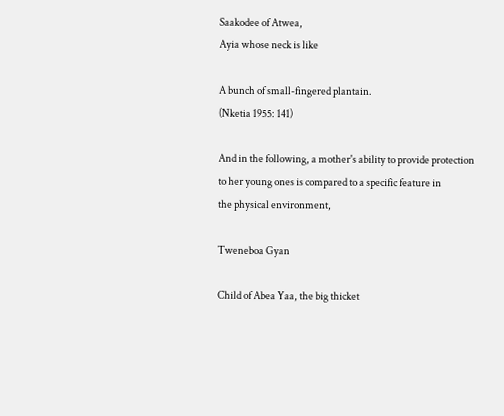Saakodee of Atwea,
Ayia whose neck is like

A bunch of small-fingered plantain.
(Nketia 1955: 141)

And in the following, a mother's ability to provide protection
to her young ones is compared to a specific feature in
the physical environment,

Tweneboa Gyan

Child of Abea Yaa, the big thicket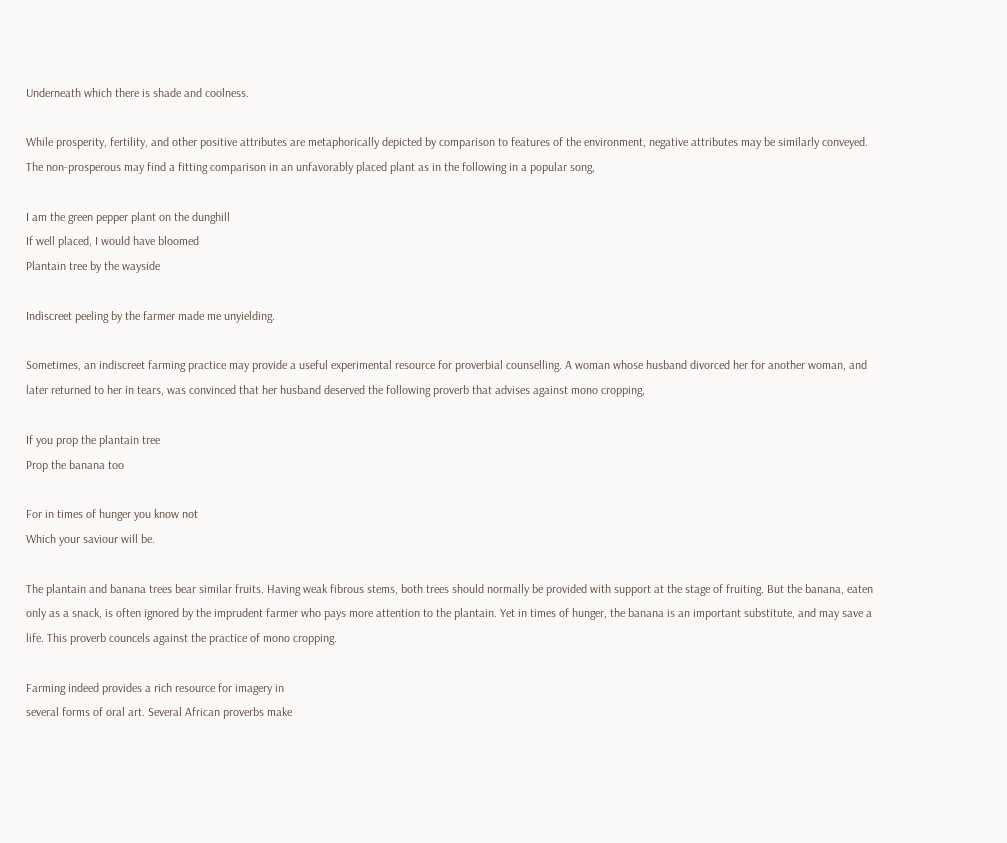Underneath which there is shade and coolness.

While prosperity, fertility, and other positive attributes are metaphorically depicted by comparison to features of the environment, negative attributes may be similarly conveyed. The non-prosperous may find a fitting comparison in an unfavorably placed plant as in the following in a popular song,

I am the green pepper plant on the dunghill
If well placed, I would have bloomed
Plantain tree by the wayside

Indiscreet peeling by the farmer made me unyielding.

Sometimes, an indiscreet farming practice may provide a useful experimental resource for proverbial counselling. A woman whose husband divorced her for another woman, and later returned to her in tears, was convinced that her husband deserved the following proverb that advises against mono cropping,

If you prop the plantain tree
Prop the banana too

For in times of hunger you know not
Which your saviour will be.

The plantain and banana trees bear similar fruits. Having weak fibrous stems, both trees should normally be provided with support at the stage of fruiting. But the banana, eaten only as a snack, is often ignored by the imprudent farmer who pays more attention to the plantain. Yet in times of hunger, the banana is an important substitute, and may save a life. This proverb councels against the practice of mono cropping.

Farming indeed provides a rich resource for imagery in
several forms of oral art. Several African proverbs make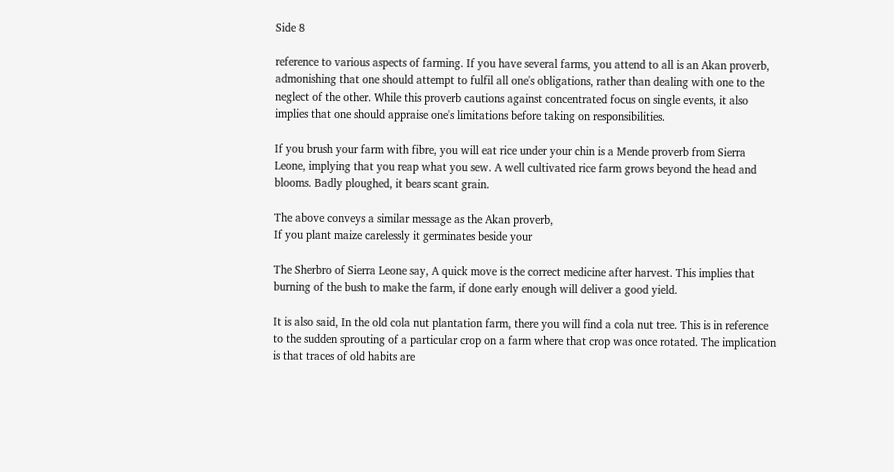Side 8

reference to various aspects of farming. If you have several farms, you attend to all is an Akan proverb, admonishing that one should attempt to fulfil all one's obligations, rather than dealing with one to the neglect of the other. While this proverb cautions against concentrated focus on single events, it also implies that one should appraise one's limitations before taking on responsibilities.

If you brush your farm with fibre, you will eat rice under your chin is a Mende proverb from Sierra Leone, implying that you reap what you sew. A well cultivated rice farm grows beyond the head and blooms. Badly ploughed, it bears scant grain.

The above conveys a similar message as the Akan proverb,
If you plant maize carelessly it germinates beside your

The Sherbro of Sierra Leone say, A quick move is the correct medicine after harvest. This implies that burning of the bush to make the farm, if done early enough will deliver a good yield.

It is also said, In the old cola nut plantation farm, there you will find a cola nut tree. This is in reference to the sudden sprouting of a particular crop on a farm where that crop was once rotated. The implication is that traces of old habits are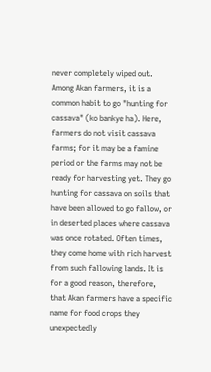never completely wiped out. Among Akan farmers, it is a common habit to go "hunting for cassava" (ko bankye ha). Here, farmers do not visit cassava farms; for it may be a famine period or the farms may not be ready for harvesting yet. They go hunting for cassava on soils that have been allowed to go fallow, or in deserted places where cassava was once rotated. Often times, they come home with rich harvest from such fallowing lands. It is for a good reason, therefore, that Akan farmers have a specific name for food crops they unexpectedly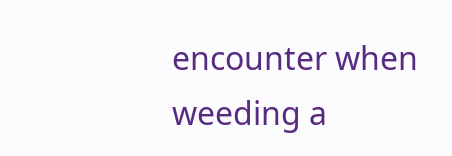encounter when weeding a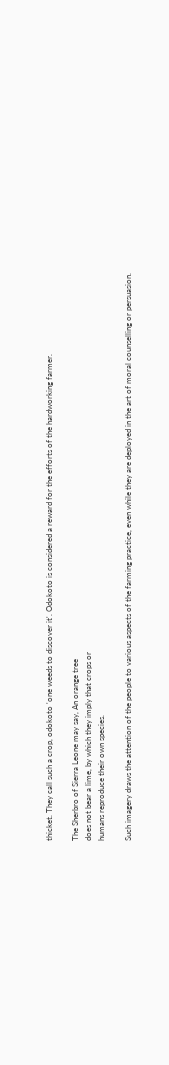thicket. They call such a crop, odokoto 'one weeds to discover it'. Odokoto is considered a reward for the efforts of the hardworking farmer.

The Sherbro of Sierra Leone may say, An orange tree
does not bear a lime, by which they imply that crops or
humans reproduce their own species.

Such imagery draws the attention of the people to various aspects of the farming practice, even while they are deployed in the art of moral counselling or persuasion.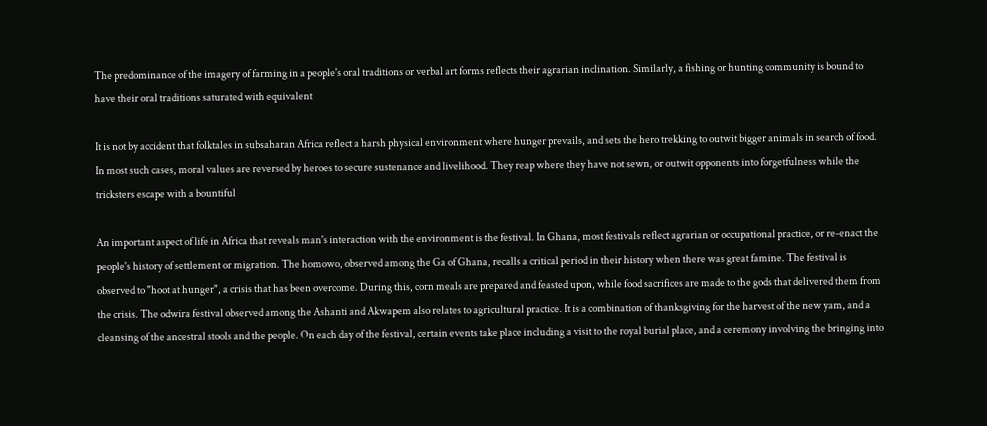The predominance of the imagery of farming in a people's oral traditions or verbal art forms reflects their agrarian inclination. Similarly, a fishing or hunting community is bound to have their oral traditions saturated with equivalent

It is not by accident that folktales in subsaharan Africa reflect a harsh physical environment where hunger prevails, and sets the hero trekking to outwit bigger animals in search of food. In most such cases, moral values are reversed by heroes to secure sustenance and livelihood. They reap where they have not sewn, or outwit opponents into forgetfulness while the tricksters escape with a bountiful

An important aspect of life in Africa that reveals man's interaction with the environment is the festival. In Ghana, most festivals reflect agrarian or occupational practice, or re-enact the people's history of settlement or migration. The homowo, observed among the Ga of Ghana, recalls a critical period in their history when there was great famine. The festival is observed to "hoot at hunger", a crisis that has been overcome. During this, corn meals are prepared and feasted upon, while food sacrifices are made to the gods that delivered them from the crisis. The odwira festival observed among the Ashanti and Akwapem also relates to agricultural practice. It is a combination of thanksgiving for the harvest of the new yam, and a cleansing of the ancestral stools and the people. On each day of the festival, certain events take place including a visit to the royal burial place, and a ceremony involving the bringing into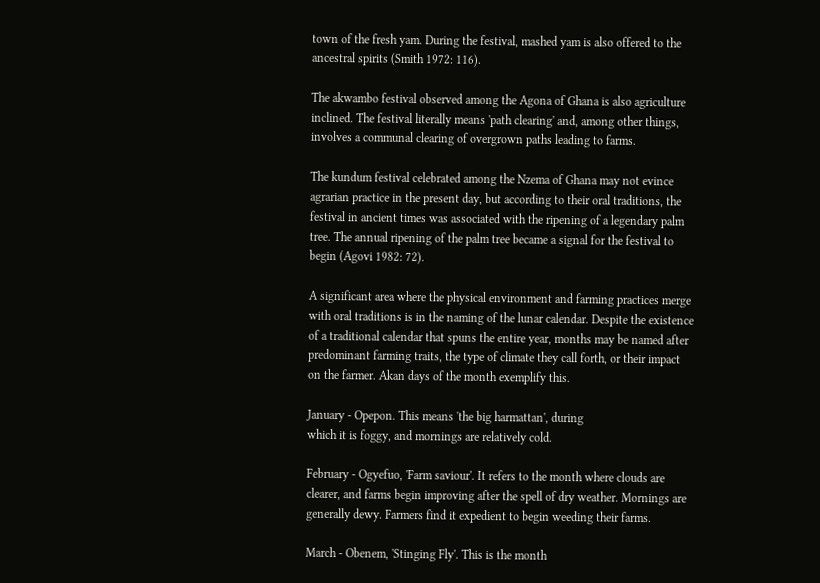town of the fresh yam. During the festival, mashed yam is also offered to the ancestral spirits (Smith 1972: 116).

The akwambo festival observed among the Agona of Ghana is also agriculture inclined. The festival literally means 'path clearing' and, among other things, involves a communal clearing of overgrown paths leading to farms.

The kundum festival celebrated among the Nzema of Ghana may not evince agrarian practice in the present day, but according to their oral traditions, the festival in ancient times was associated with the ripening of a legendary palm tree. The annual ripening of the palm tree became a signal for the festival to begin (Agovi 1982: 72).

A significant area where the physical environment and farming practices merge with oral traditions is in the naming of the lunar calendar. Despite the existence of a traditional calendar that spuns the entire year, months may be named after predominant farming traits, the type of climate they call forth, or their impact on the farmer. Akan days of the month exemplify this.

January - Opepon. This means 'the big harmattan', during
which it is foggy, and mornings are relatively cold.

February - Ogyefuo, 'Farm saviour'. It refers to the month where clouds are clearer, and farms begin improving after the spell of dry weather. Mornings are generally dewy. Farmers find it expedient to begin weeding their farms.

March - Obenem, 'Stinging Fly'. This is the month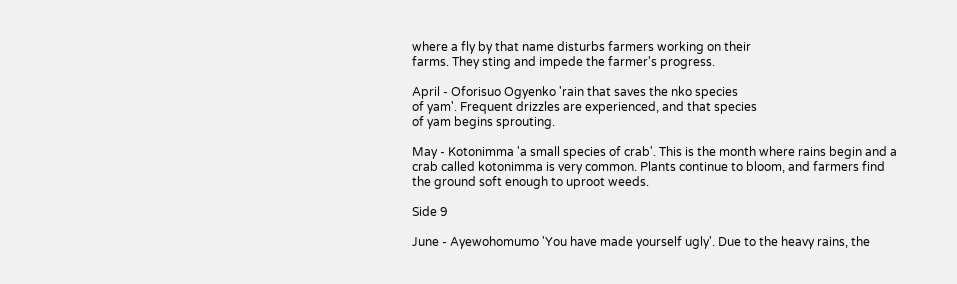where a fly by that name disturbs farmers working on their
farms. They sting and impede the farmer's progress.

April - Oforisuo Ogyenko 'rain that saves the nko species
of yam'. Frequent drizzles are experienced, and that species
of yam begins sprouting.

May - Kotonimma 'a small species of crab'. This is the month where rains begin and a crab called kotonimma is very common. Plants continue to bloom, and farmers find the ground soft enough to uproot weeds.

Side 9

June - Ayewohomumo 'You have made yourself ugly'. Due to the heavy rains, the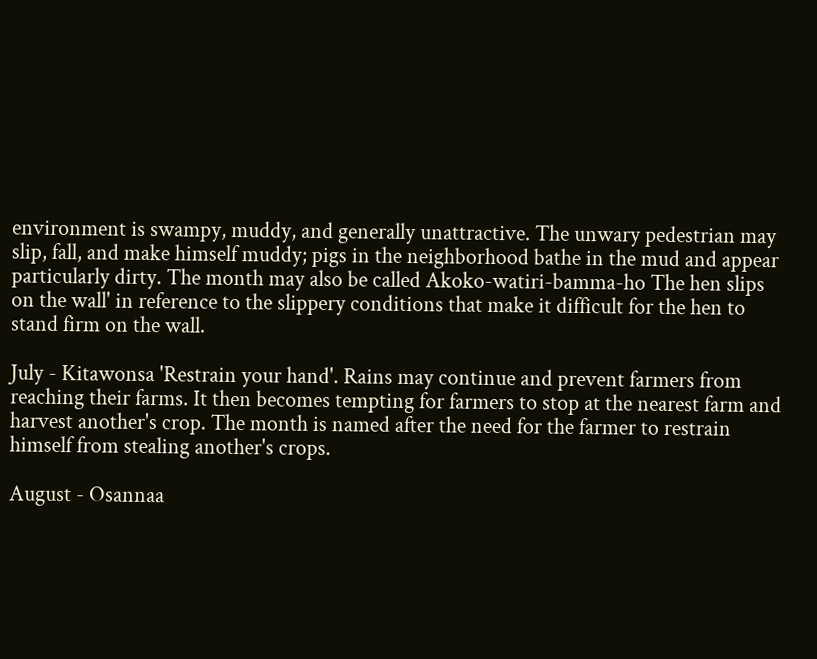environment is swampy, muddy, and generally unattractive. The unwary pedestrian may slip, fall, and make himself muddy; pigs in the neighborhood bathe in the mud and appear particularly dirty. The month may also be called Akoko-watiri-bamma-ho The hen slips on the wall' in reference to the slippery conditions that make it difficult for the hen to stand firm on the wall.

July - Kitawonsa 'Restrain your hand'. Rains may continue and prevent farmers from reaching their farms. It then becomes tempting for farmers to stop at the nearest farm and harvest another's crop. The month is named after the need for the farmer to restrain himself from stealing another's crops.

August - Osannaa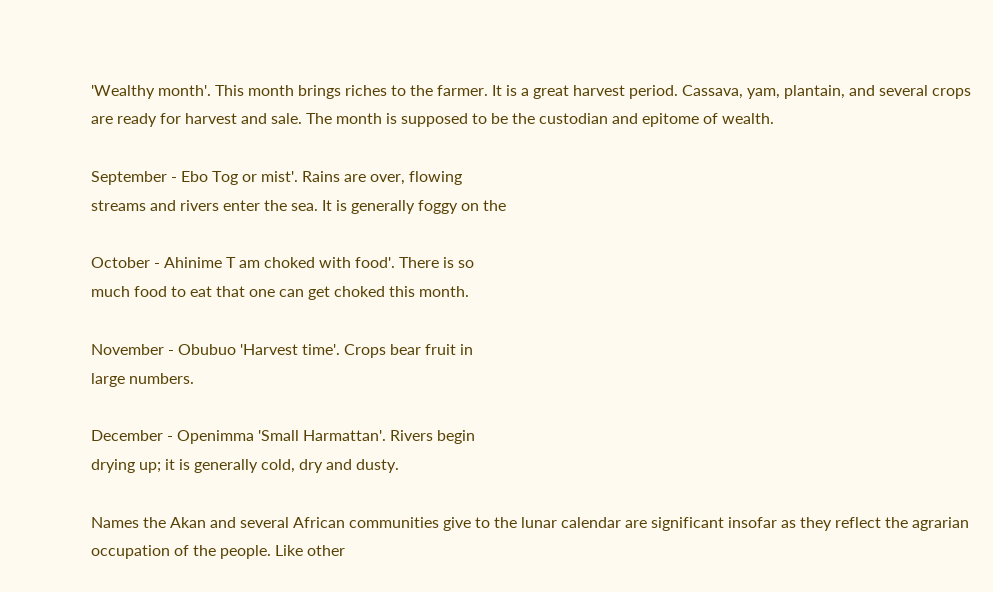'Wealthy month'. This month brings riches to the farmer. It is a great harvest period. Cassava, yam, plantain, and several crops are ready for harvest and sale. The month is supposed to be the custodian and epitome of wealth.

September - Ebo Tog or mist'. Rains are over, flowing
streams and rivers enter the sea. It is generally foggy on the

October - Ahinime T am choked with food'. There is so
much food to eat that one can get choked this month.

November - Obubuo 'Harvest time'. Crops bear fruit in
large numbers.

December - Openimma 'Small Harmattan'. Rivers begin
drying up; it is generally cold, dry and dusty.

Names the Akan and several African communities give to the lunar calendar are significant insofar as they reflect the agrarian occupation of the people. Like other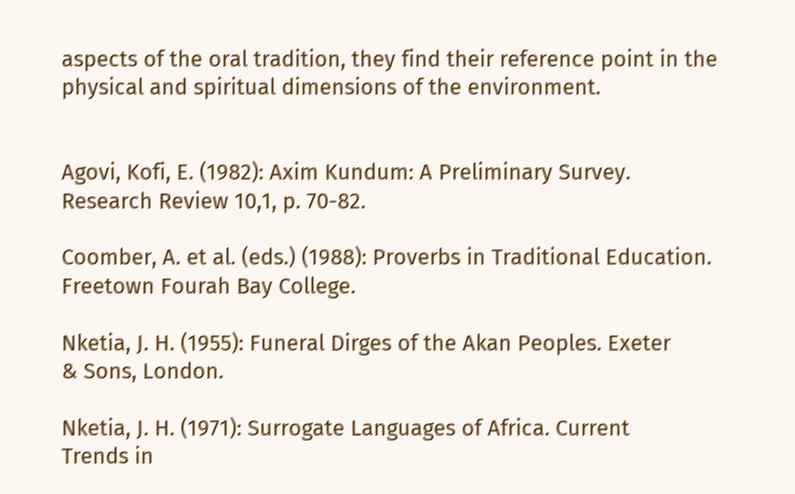aspects of the oral tradition, they find their reference point in the physical and spiritual dimensions of the environment.


Agovi, Kofi, E. (1982): Axim Kundum: A Preliminary Survey.
Research Review 10,1, p. 70-82.

Coomber, A. et al. (eds.) (1988): Proverbs in Traditional Education.
Freetown Fourah Bay College.

Nketia, J. H. (1955): Funeral Dirges of the Akan Peoples. Exeter
& Sons, London.

Nketia, J. H. (1971): Surrogate Languages of Africa. Current
Trends in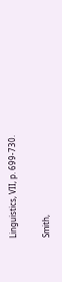Linguistics, VII, p. 699-730.

Smith,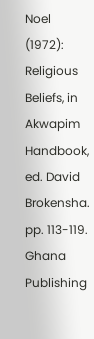Noel (1972): Religious Beliefs, in Akwapim Handbook,
ed. David Brokensha. pp. 113-119. Ghana Publishing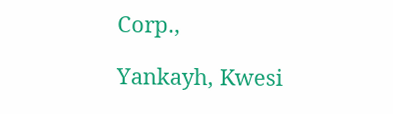Corp.,

Yankayh, Kwesi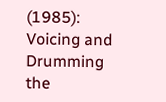(1985): Voicing and Drumming the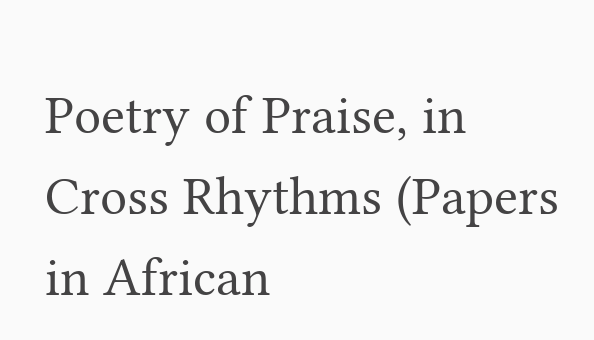Poetry of Praise, in Cross Rhythms (Papers in African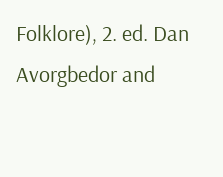Folklore), 2. ed. Dan Avorgbedor and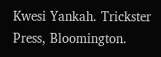Kwesi Yankah. Trickster Press, Bloomington.